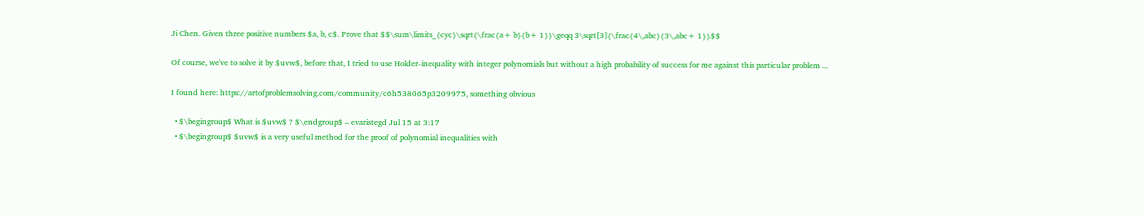Ji Chen. Given three positive numbers $a, b, c$. Prove that $$\sum\limits_{cyc}\sqrt{\frac{a+ b}{b+ 1}}\geqq 3\sqrt[3]{\frac{4\,abc}{3\,abc+ 1}}$$

Of course, we've to solve it by $uvw$, before that, I tried to use Holder-inequality with integer polynomials but without a high probability of success for me against this particular problem ...

I found here: https://artofproblemsolving.com/community/c6h538065p3209975, something obvious

  • $\begingroup$ What is $uvw$ ? $\endgroup$ – evaristegd Jul 15 at 3:17
  • $\begingroup$ $uvw$ is a very useful method for the proof of polynomial inequalities with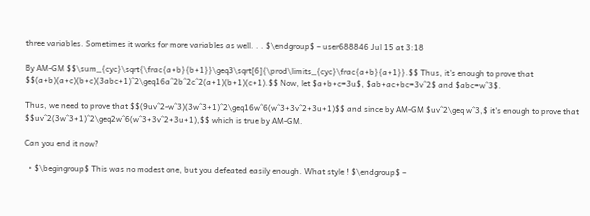three variables. Sometimes it works for more variables as well. . . $\endgroup$ – user688846 Jul 15 at 3:18

By AM-GM $$\sum_{cyc}\sqrt{\frac{a+b}{b+1}}\geq3\sqrt[6]{\prod\limits_{cyc}\frac{a+b}{a+1}}.$$ Thus, it's enough to prove that $$(a+b)(a+c)(b+c)(3abc+1)^2\geq16a^2b^2c^2(a+1)(b+1)(c+1).$$ Now, let $a+b+c=3u$, $ab+ac+bc=3v^2$ and $abc=w^3$.

Thus, we need to prove that $$(9uv^2-w^3)(3w^3+1)^2\geq16w^6(w^3+3v^2+3u+1)$$ and since by AM-GM $uv^2\geq w^3,$ it's enough to prove that $$uv^2(3w^3+1)^2\geq2w^6(w^3+3v^2+3u+1),$$ which is true by AM-GM.

Can you end it now?

  • $\begingroup$ This was no modest one, but you defeated easily enough. What style ! $\endgroup$ –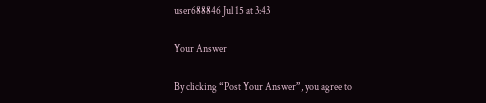user688846 Jul 15 at 3:43

Your Answer

By clicking “Post Your Answer”, you agree to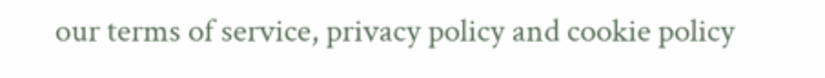our terms of service, privacy policy and cookie policy